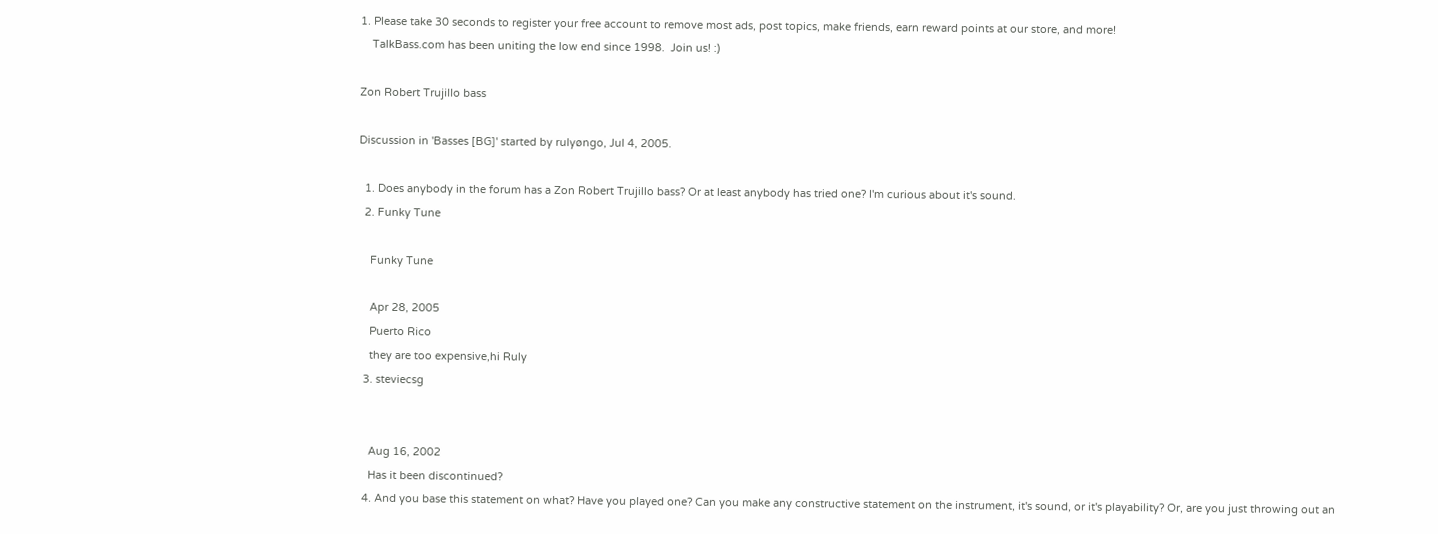1. Please take 30 seconds to register your free account to remove most ads, post topics, make friends, earn reward points at our store, and more!
    TalkBass.com has been uniting the low end since 1998.  Join us! :)

Zon Robert Trujillo bass

Discussion in 'Basses [BG]' started by rulyøngo, Jul 4, 2005.

  1. Does anybody in the forum has a Zon Robert Trujillo bass? Or at least anybody has tried one? I'm curious about it's sound.
  2. Funky Tune

    Funky Tune

    Apr 28, 2005
    Puerto Rico
    they are too expensive,hi Ruly
  3. steviecsg


    Aug 16, 2002
    Has it been discontinued?
  4. And you base this statement on what? Have you played one? Can you make any constructive statement on the instrument, it's sound, or it's playability? Or, are you just throwing out an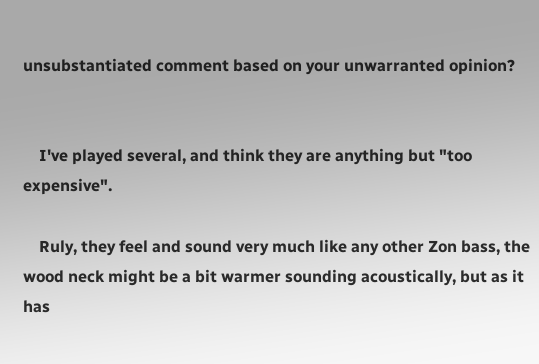unsubstantiated comment based on your unwarranted opinion?


    I've played several, and think they are anything but "too expensive".

    Ruly, they feel and sound very much like any other Zon bass, the wood neck might be a bit warmer sounding acoustically, but as it has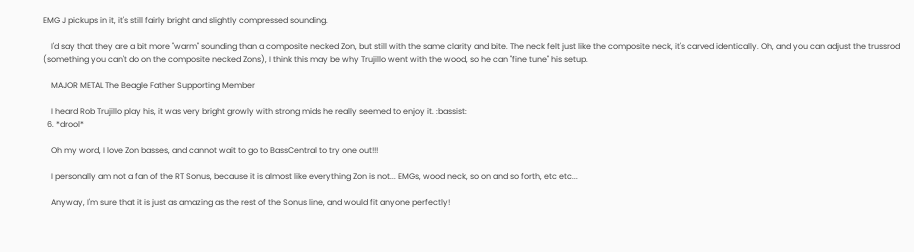EMG J pickups in it, it's still fairly bright and slightly compressed sounding.

    I'd say that they are a bit more "warm" sounding than a composite necked Zon, but still with the same clarity and bite. The neck felt just like the composite neck, it's carved identically. Oh, and you can adjust the trussrod (something you can't do on the composite necked Zons), I think this may be why Trujillo went with the wood, so he can "fine tune" his setup.

    MAJOR METAL The Beagle Father Supporting Member

    I heard Rob Trujillo play his, it was very bright growly with strong mids he really seemed to enjoy it. :bassist:
  6. *drool*

    Oh my word, I love Zon basses, and cannot wait to go to BassCentral to try one out!!!

    I personally am not a fan of the RT Sonus, because it is almost like everything Zon is not... EMGs, wood neck, so on and so forth, etc etc...

    Anyway, I'm sure that it is just as amazing as the rest of the Sonus line, and would fit anyone perfectly!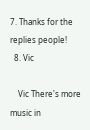7. Thanks for the replies people!
  8. Vic

    Vic There's more music in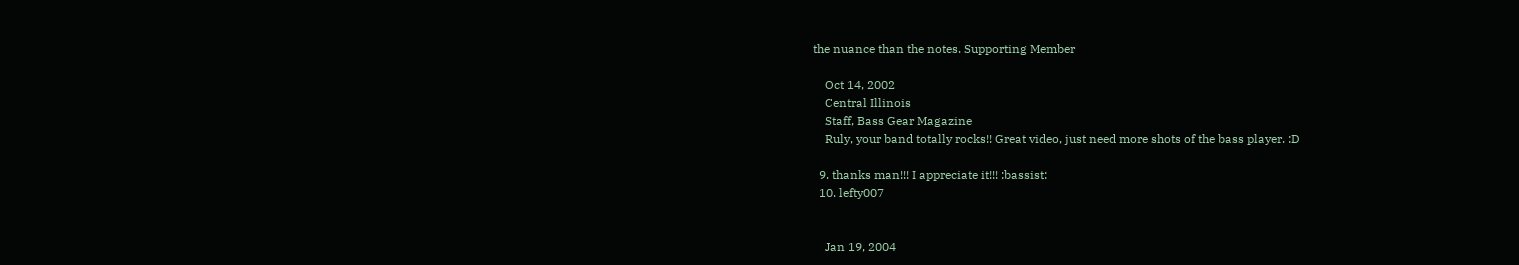the nuance than the notes. Supporting Member

    Oct 14, 2002
    Central Illinois
    Staff, Bass Gear Magazine
    Ruly, your band totally rocks!! Great video, just need more shots of the bass player. :D

  9. thanks man!!! I appreciate it!!! :bassist:
  10. lefty007


    Jan 19, 2004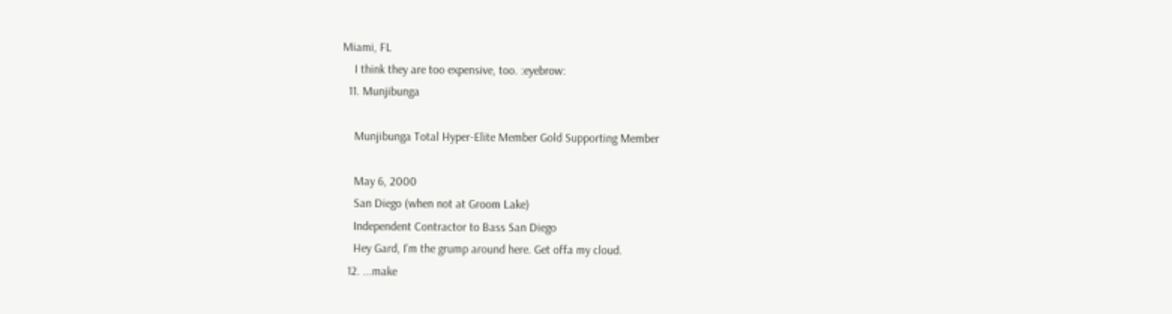Miami, FL
    I think they are too expensive, too. :eyebrow:
  11. Munjibunga

    Munjibunga Total Hyper-Elite Member Gold Supporting Member

    May 6, 2000
    San Diego (when not at Groom Lake)
    Independent Contractor to Bass San Diego
    Hey Gard, I'm the grump around here. Get offa my cloud.
  12. ...make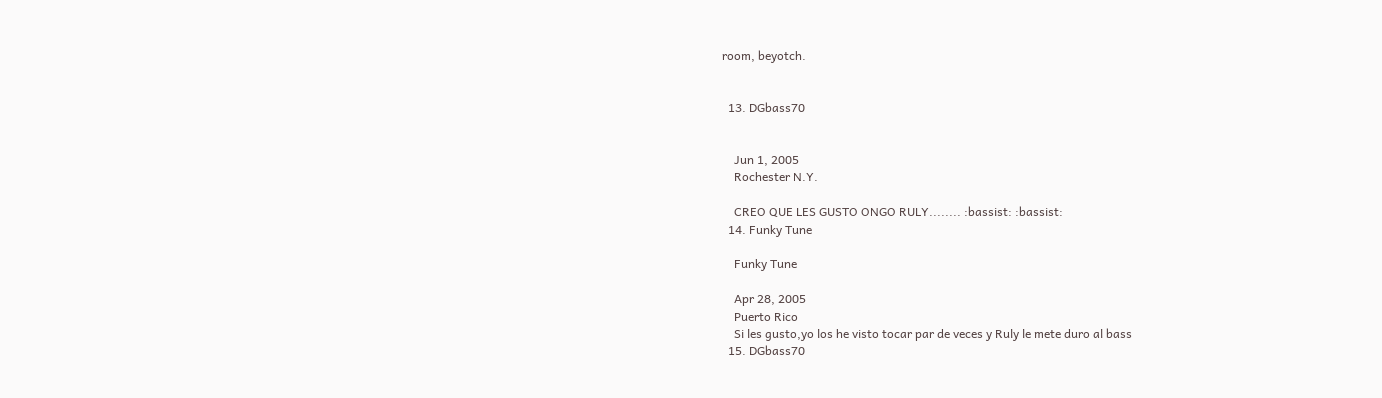room, beyotch.


  13. DGbass70


    Jun 1, 2005
    Rochester N.Y.

    CREO QUE LES GUSTO ONGO RULY........ :bassist: :bassist:
  14. Funky Tune

    Funky Tune

    Apr 28, 2005
    Puerto Rico
    Si les gusto,yo los he visto tocar par de veces y Ruly le mete duro al bass
  15. DGbass70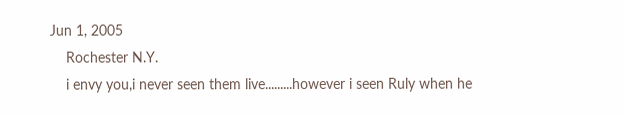Jun 1, 2005
    Rochester N.Y.
    i envy you,i never seen them live.........however i seen Ruly when he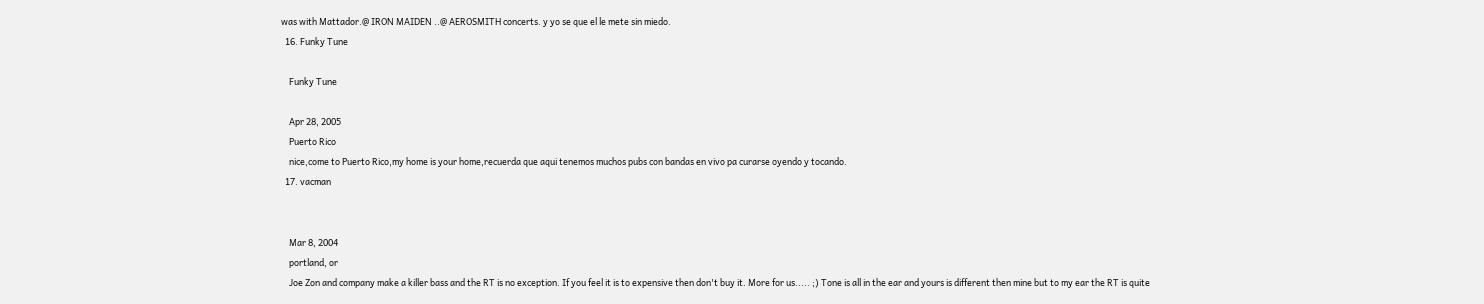was with Mattador.@ IRON MAIDEN ..@ AEROSMITH concerts. y yo se que el le mete sin miedo.
  16. Funky Tune

    Funky Tune

    Apr 28, 2005
    Puerto Rico
    nice,come to Puerto Rico,my home is your home,recuerda que aqui tenemos muchos pubs con bandas en vivo pa curarse oyendo y tocando.
  17. vacman


    Mar 8, 2004
    portland, or
    Joe Zon and company make a killer bass and the RT is no exception. If you feel it is to expensive then don't buy it. More for us..... ;) Tone is all in the ear and yours is different then mine but to my ear the RT is quite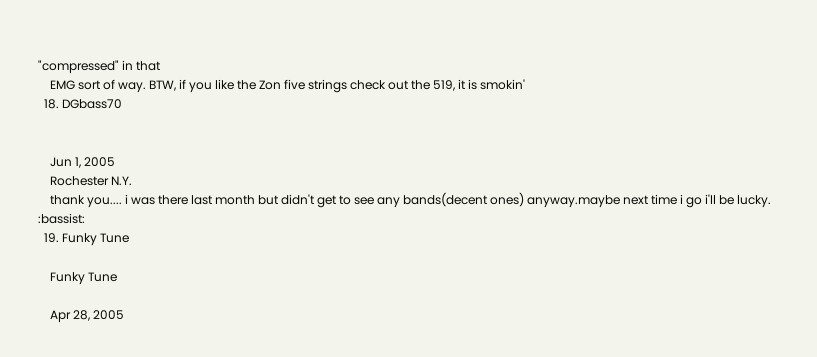"compressed" in that
    EMG sort of way. BTW, if you like the Zon five strings check out the 519, it is smokin'
  18. DGbass70


    Jun 1, 2005
    Rochester N.Y.
    thank you.... i was there last month but didn't get to see any bands(decent ones) anyway.maybe next time i go i'll be lucky. :bassist:
  19. Funky Tune

    Funky Tune

    Apr 28, 2005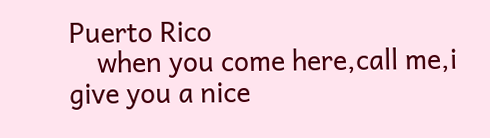Puerto Rico
    when you come here,call me,i give you a nice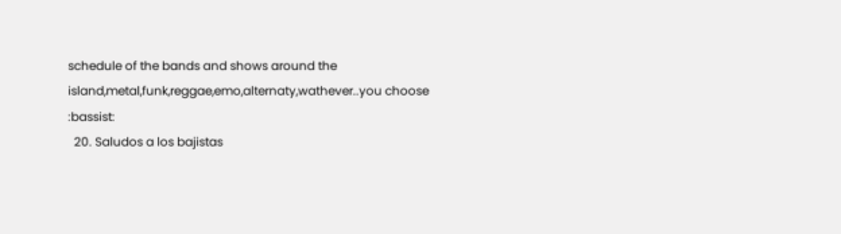schedule of the bands and shows around the island,metal,funk,reggae,emo,alternaty,wathever..you choose :bassist:
  20. Saludos a los bajistas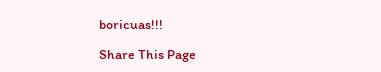boricuas!!!

Share This Page